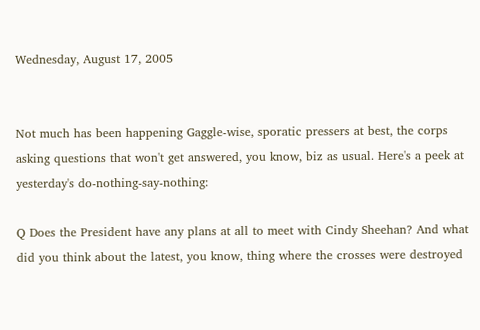Wednesday, August 17, 2005


Not much has been happening Gaggle-wise, sporatic pressers at best, the corps asking questions that won't get answered, you know, biz as usual. Here's a peek at yesterday's do-nothing-say-nothing:

Q Does the President have any plans at all to meet with Cindy Sheehan? And what did you think about the latest, you know, thing where the crosses were destroyed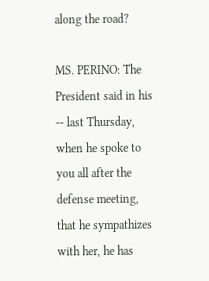along the road?

MS. PERINO: The President said in his -- last Thursday, when he spoke to you all after the defense meeting, that he sympathizes with her, he has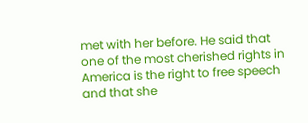met with her before. He said that one of the most cherished rights in America is the right to free speech and that she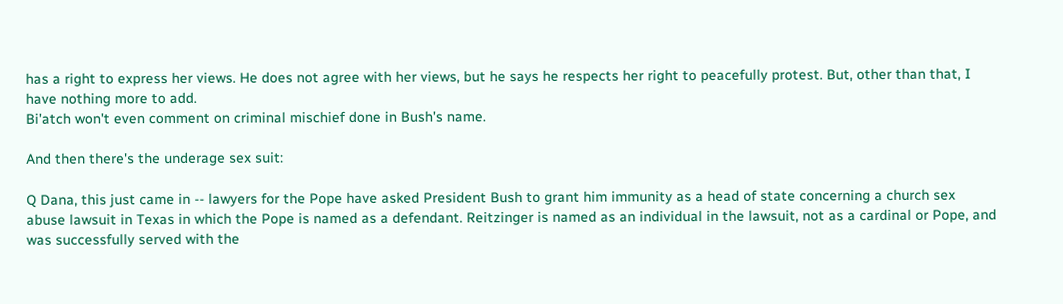has a right to express her views. He does not agree with her views, but he says he respects her right to peacefully protest. But, other than that, I have nothing more to add.
Bi'atch won't even comment on criminal mischief done in Bush's name.

And then there's the underage sex suit:

Q Dana, this just came in -- lawyers for the Pope have asked President Bush to grant him immunity as a head of state concerning a church sex abuse lawsuit in Texas in which the Pope is named as a defendant. Reitzinger is named as an individual in the lawsuit, not as a cardinal or Pope, and was successfully served with the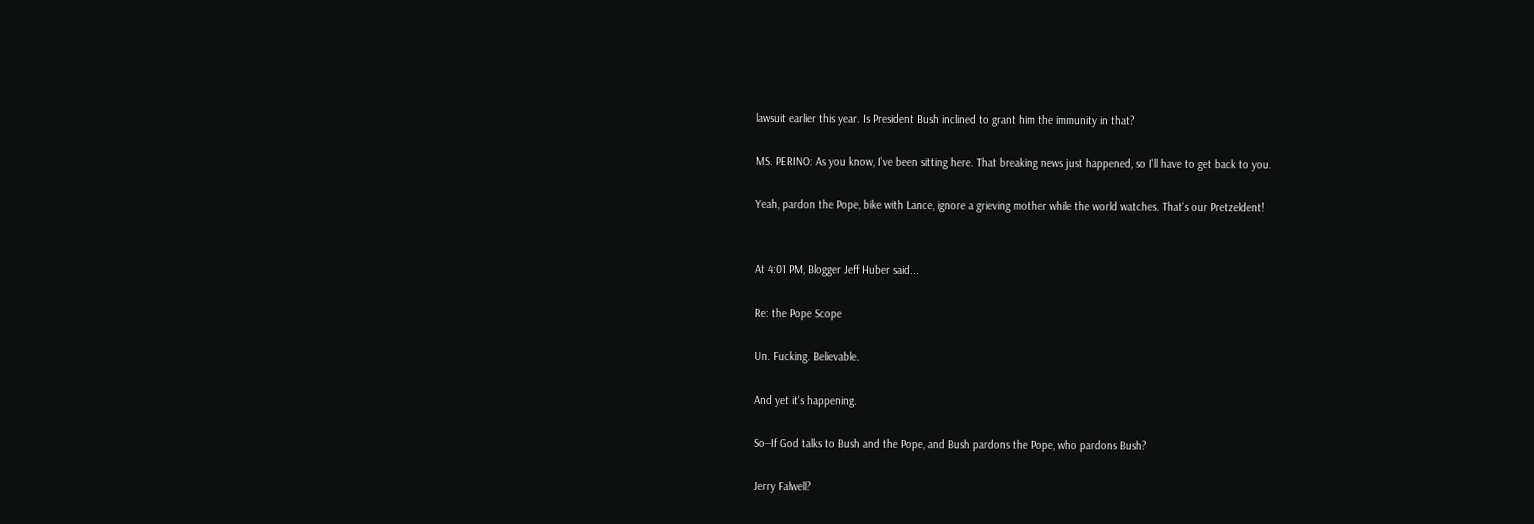lawsuit earlier this year. Is President Bush inclined to grant him the immunity in that?

MS. PERINO: As you know, I've been sitting here. That breaking news just happened, so I'll have to get back to you.

Yeah, pardon the Pope, bike with Lance, ignore a grieving mother while the world watches. That's our Pretzeldent!


At 4:01 PM, Blogger Jeff Huber said...

Re: the Pope Scope

Un. Fucking. Believable.

And yet it's happening.

So--If God talks to Bush and the Pope, and Bush pardons the Pope, who pardons Bush?

Jerry Falwell?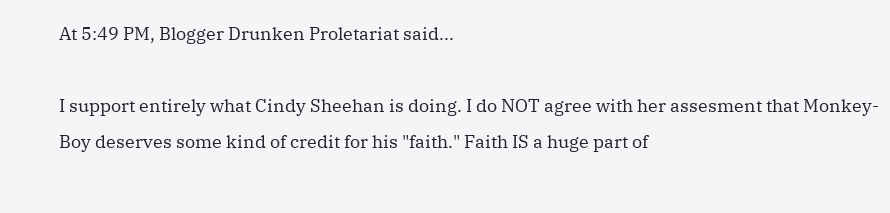At 5:49 PM, Blogger Drunken Proletariat said...

I support entirely what Cindy Sheehan is doing. I do NOT agree with her assesment that Monkey-Boy deserves some kind of credit for his "faith." Faith IS a huge part of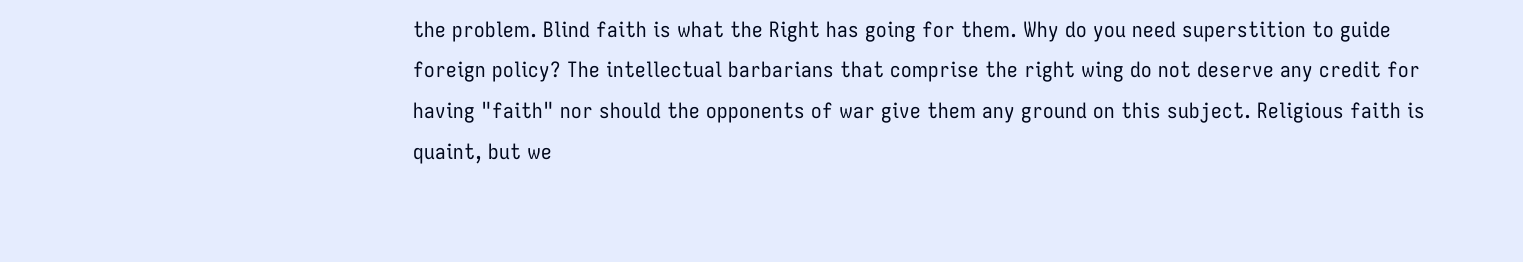the problem. Blind faith is what the Right has going for them. Why do you need superstition to guide foreign policy? The intellectual barbarians that comprise the right wing do not deserve any credit for having "faith" nor should the opponents of war give them any ground on this subject. Religious faith is quaint, but we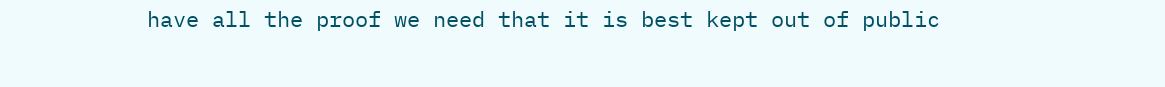have all the proof we need that it is best kept out of public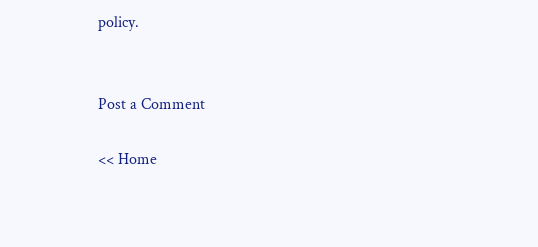policy.


Post a Comment

<< Home